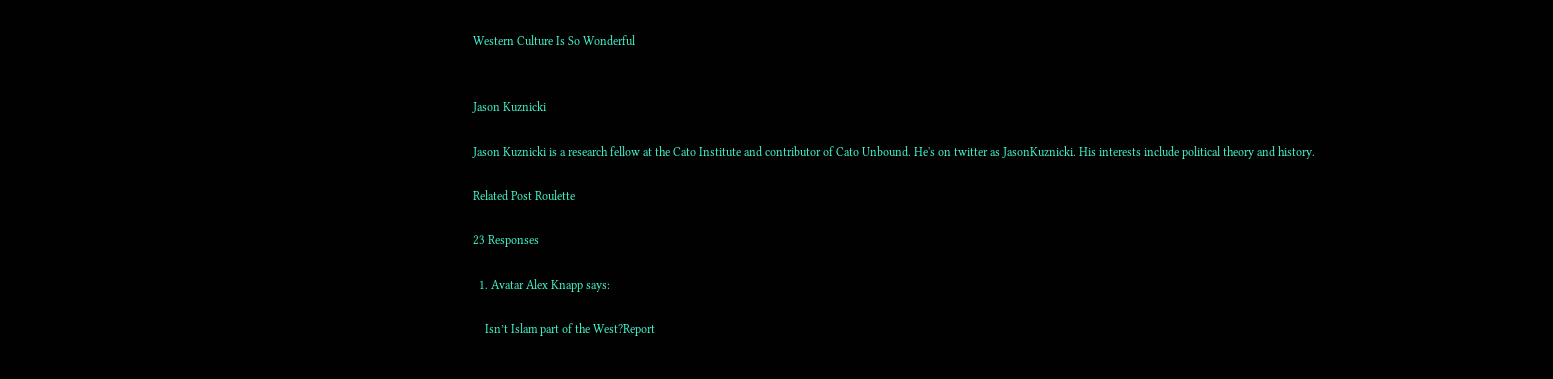Western Culture Is So Wonderful


Jason Kuznicki

Jason Kuznicki is a research fellow at the Cato Institute and contributor of Cato Unbound. He's on twitter as JasonKuznicki. His interests include political theory and history.

Related Post Roulette

23 Responses

  1. Avatar Alex Knapp says:

    Isn’t Islam part of the West?Report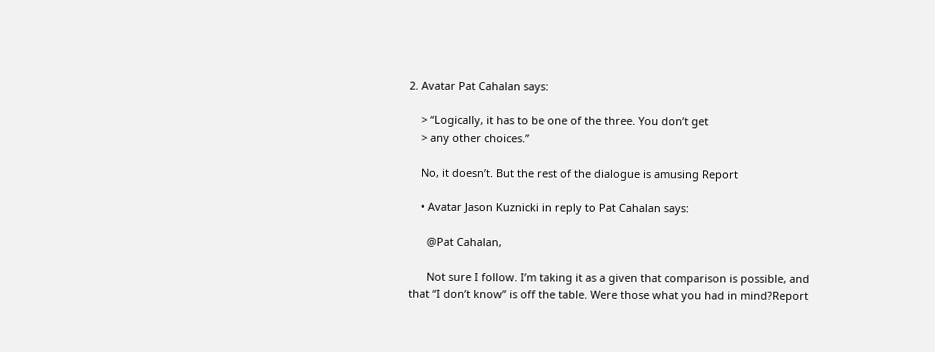2. Avatar Pat Cahalan says:

    > “Logically, it has to be one of the three. You don’t get
    > any other choices.”

    No, it doesn’t. But the rest of the dialogue is amusing Report

    • Avatar Jason Kuznicki in reply to Pat Cahalan says:

      @Pat Cahalan,

      Not sure I follow. I’m taking it as a given that comparison is possible, and that “I don’t know” is off the table. Were those what you had in mind?Report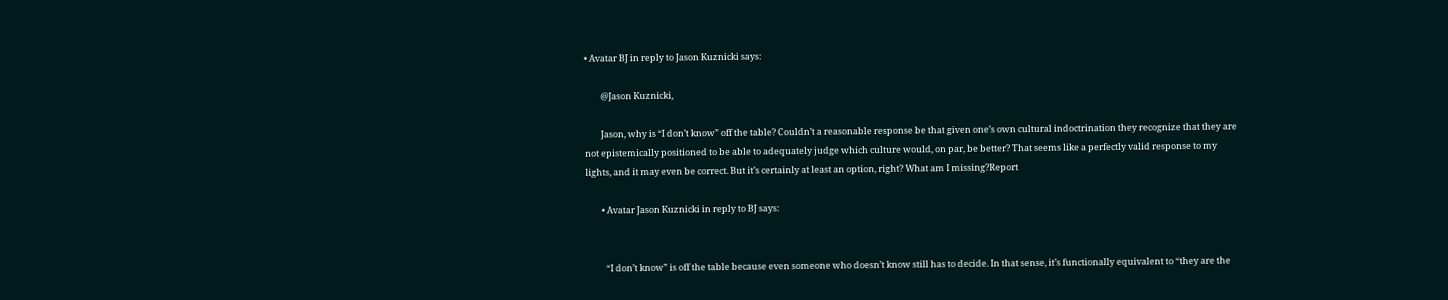• Avatar BJ in reply to Jason Kuznicki says:

        @Jason Kuznicki,

        Jason, why is “I don’t know” off the table? Couldn’t a reasonable response be that given one’s own cultural indoctrination they recognize that they are not epistemically positioned to be able to adequately judge which culture would, on par, be better? That seems like a perfectly valid response to my lights, and it may even be correct. But it’s certainly at least an option, right? What am I missing?Report

        • Avatar Jason Kuznicki in reply to BJ says:


          “I don’t know” is off the table because even someone who doesn’t know still has to decide. In that sense, it’s functionally equivalent to “they are the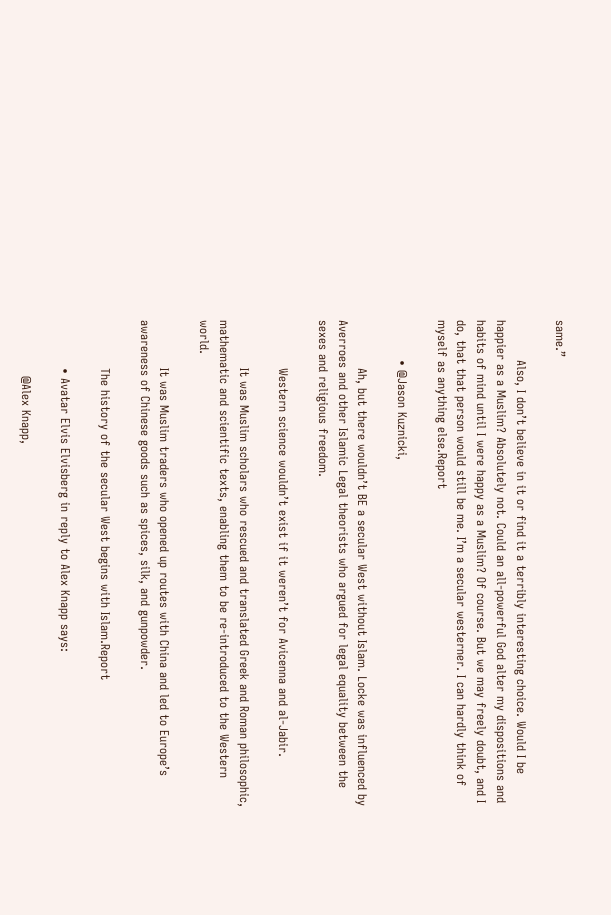same.”

          Also, I don’t believe in it or find it a terribly interesting choice. Would I be happier as a Muslim? Absolutely not. Could an all-powerful God alter my dispositions and habits of mind until I were happy as a Muslim? Of course. But we may freely doubt, and I do, that that person would still be me. I’m a secular westerner. I can hardly think of myself as anything else.Report

          • @Jason Kuznicki,

            Ah, but there wouldn’t BE a secular West without Islam. Locke was influenced by Averroes and other Islamic Legal theorists who argued for legal equality between the sexes and religious freedom.

            Western science wouldn’t exist if it weren’t for Avicenna and al-Jabir.

            It was Muslim scholars who rescued and translated Greek and Roman philosophic, mathematic and scientific texts, enabling them to be re-introduced to the Western world.

            It was Muslim traders who opened up routes with China and led to Europe’s awareness of Chinese goods such as spices, silk, and gunpowder.

            The history of the secular West begins with Islam.Report

            • Avatar Elvis Elvisberg in reply to Alex Knapp says:

              @Alex Knapp,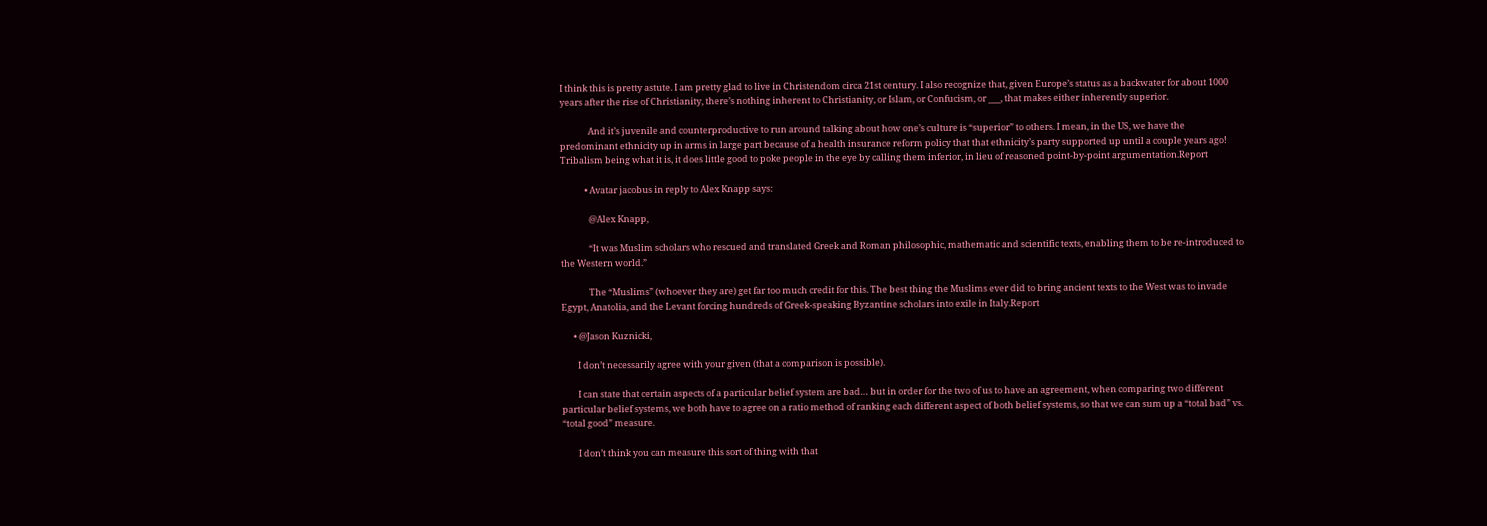I think this is pretty astute. I am pretty glad to live in Christendom circa 21st century. I also recognize that, given Europe’s status as a backwater for about 1000 years after the rise of Christianity, there’s nothing inherent to Christianity, or Islam, or Confucism, or ___, that makes either inherently superior.

              And it’s juvenile and counterproductive to run around talking about how one’s culture is “superior” to others. I mean, in the US, we have the predominant ethnicity up in arms in large part because of a health insurance reform policy that that ethnicity’s party supported up until a couple years ago! Tribalism being what it is, it does little good to poke people in the eye by calling them inferior, in lieu of reasoned point-by-point argumentation.Report

            • Avatar jacobus in reply to Alex Knapp says:

              @Alex Knapp,

              “It was Muslim scholars who rescued and translated Greek and Roman philosophic, mathematic and scientific texts, enabling them to be re-introduced to the Western world.”

              The “Muslims” (whoever they are) get far too much credit for this. The best thing the Muslims ever did to bring ancient texts to the West was to invade Egypt, Anatolia, and the Levant forcing hundreds of Greek-speaking Byzantine scholars into exile in Italy.Report

      • @Jason Kuznicki,

        I don’t necessarily agree with your given (that a comparison is possible).

        I can state that certain aspects of a particular belief system are bad… but in order for the two of us to have an agreement, when comparing two different particular belief systems, we both have to agree on a ratio method of ranking each different aspect of both belief systems, so that we can sum up a “total bad” vs. “total good” measure.

        I don’t think you can measure this sort of thing with that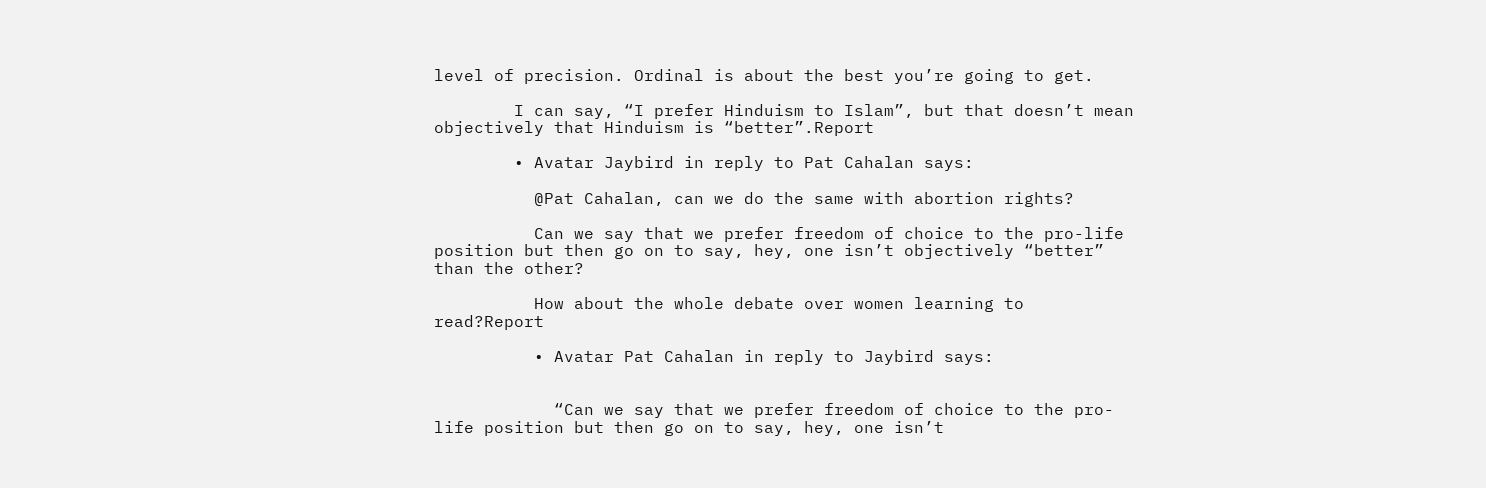level of precision. Ordinal is about the best you’re going to get.

        I can say, “I prefer Hinduism to Islam”, but that doesn’t mean objectively that Hinduism is “better”.Report

        • Avatar Jaybird in reply to Pat Cahalan says:

          @Pat Cahalan, can we do the same with abortion rights?

          Can we say that we prefer freedom of choice to the pro-life position but then go on to say, hey, one isn’t objectively “better” than the other?

          How about the whole debate over women learning to read?Report

          • Avatar Pat Cahalan in reply to Jaybird says:


            “Can we say that we prefer freedom of choice to the pro-life position but then go on to say, hey, one isn’t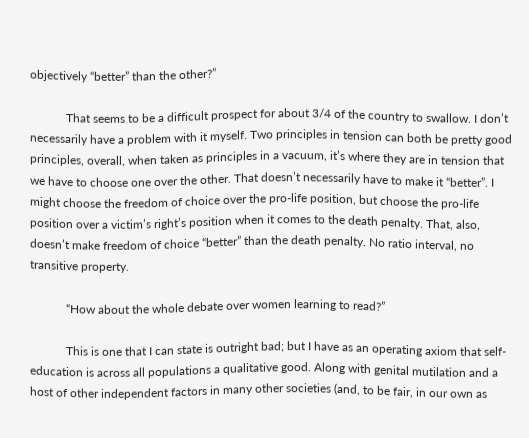objectively “better” than the other?”

            That seems to be a difficult prospect for about 3/4 of the country to swallow. I don’t necessarily have a problem with it myself. Two principles in tension can both be pretty good principles, overall, when taken as principles in a vacuum, it’s where they are in tension that we have to choose one over the other. That doesn’t necessarily have to make it “better”. I might choose the freedom of choice over the pro-life position, but choose the pro-life position over a victim’s right’s position when it comes to the death penalty. That, also, doesn’t make freedom of choice “better” than the death penalty. No ratio interval, no transitive property.

            “How about the whole debate over women learning to read?”

            This is one that I can state is outright bad; but I have as an operating axiom that self-education is across all populations a qualitative good. Along with genital mutilation and a host of other independent factors in many other societies (and, to be fair, in our own as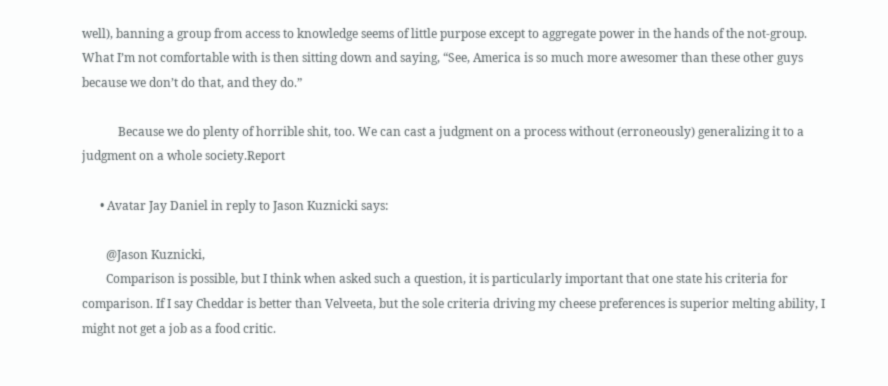well), banning a group from access to knowledge seems of little purpose except to aggregate power in the hands of the not-group. What I’m not comfortable with is then sitting down and saying, “See, America is so much more awesomer than these other guys because we don’t do that, and they do.”

            Because we do plenty of horrible shit, too. We can cast a judgment on a process without (erroneously) generalizing it to a judgment on a whole society.Report

      • Avatar Jay Daniel in reply to Jason Kuznicki says:

        @Jason Kuznicki,
        Comparison is possible, but I think when asked such a question, it is particularly important that one state his criteria for comparison. If I say Cheddar is better than Velveeta, but the sole criteria driving my cheese preferences is superior melting ability, I might not get a job as a food critic.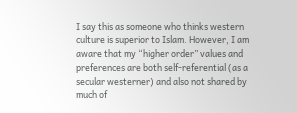I say this as someone who thinks western culture is superior to Islam. However, I am aware that my “higher order” values and preferences are both self-referential (as a secular westerner) and also not shared by much of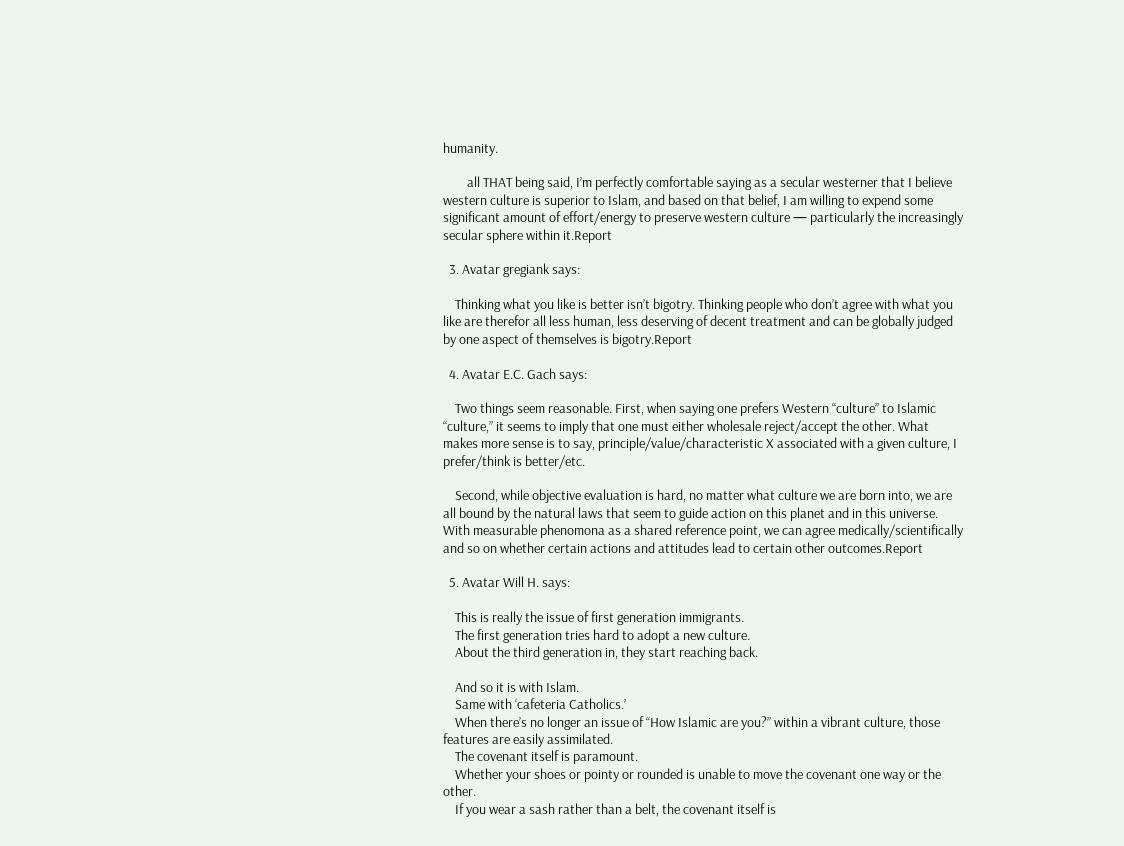humanity.

        all THAT being said, I’m perfectly comfortable saying as a secular westerner that I believe western culture is superior to Islam, and based on that belief, I am willing to expend some significant amount of effort/energy to preserve western culture — particularly the increasingly secular sphere within it.Report

  3. Avatar gregiank says:

    Thinking what you like is better isn’t bigotry. Thinking people who don’t agree with what you like are therefor all less human, less deserving of decent treatment and can be globally judged by one aspect of themselves is bigotry.Report

  4. Avatar E.C. Gach says:

    Two things seem reasonable. First, when saying one prefers Western “culture” to Islamic “culture,” it seems to imply that one must either wholesale reject/accept the other. What makes more sense is to say, principle/value/characteristic X associated with a given culture, I prefer/think is better/etc.

    Second, while objective evaluation is hard, no matter what culture we are born into, we are all bound by the natural laws that seem to guide action on this planet and in this universe. With measurable phenomona as a shared reference point, we can agree medically/scientifically and so on whether certain actions and attitudes lead to certain other outcomes.Report

  5. Avatar Will H. says:

    This is really the issue of first generation immigrants.
    The first generation tries hard to adopt a new culture.
    About the third generation in, they start reaching back.

    And so it is with Islam.
    Same with ‘cafeteria Catholics.’
    When there’s no longer an issue of “How Islamic are you?” within a vibrant culture, those features are easily assimilated.
    The covenant itself is paramount.
    Whether your shoes or pointy or rounded is unable to move the covenant one way or the other.
    If you wear a sash rather than a belt, the covenant itself is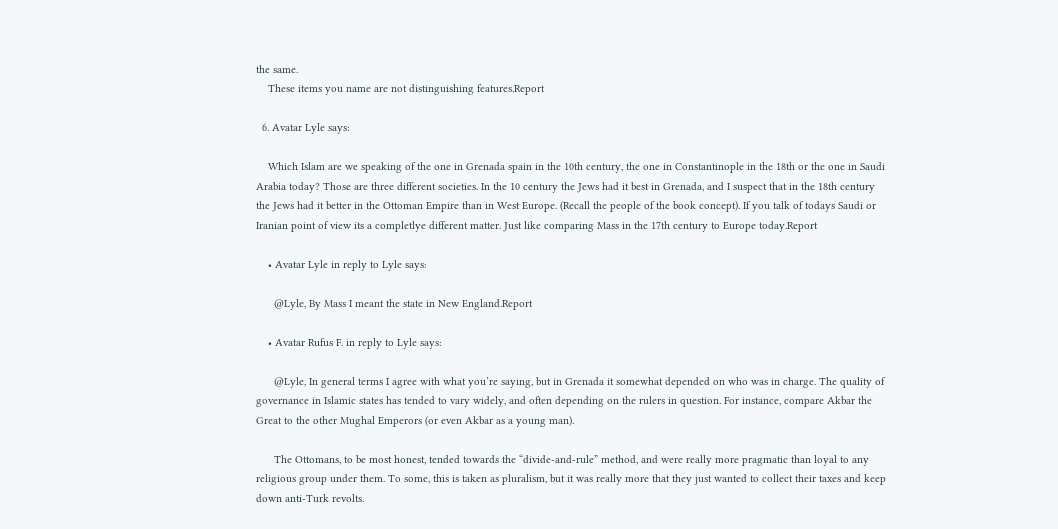the same.
    These items you name are not distinguishing features.Report

  6. Avatar Lyle says:

    Which Islam are we speaking of the one in Grenada spain in the 10th century, the one in Constantinople in the 18th or the one in Saudi Arabia today? Those are three different societies. In the 10 century the Jews had it best in Grenada, and I suspect that in the 18th century the Jews had it better in the Ottoman Empire than in West Europe. (Recall the people of the book concept). If you talk of todays Saudi or Iranian point of view its a completlye different matter. Just like comparing Mass in the 17th century to Europe today.Report

    • Avatar Lyle in reply to Lyle says:

      @Lyle, By Mass I meant the state in New England.Report

    • Avatar Rufus F. in reply to Lyle says:

      @Lyle, In general terms I agree with what you’re saying, but in Grenada it somewhat depended on who was in charge. The quality of governance in Islamic states has tended to vary widely, and often depending on the rulers in question. For instance, compare Akbar the Great to the other Mughal Emperors (or even Akbar as a young man).

      The Ottomans, to be most honest, tended towards the “divide-and-rule” method, and were really more pragmatic than loyal to any religious group under them. To some, this is taken as pluralism, but it was really more that they just wanted to collect their taxes and keep down anti-Turk revolts.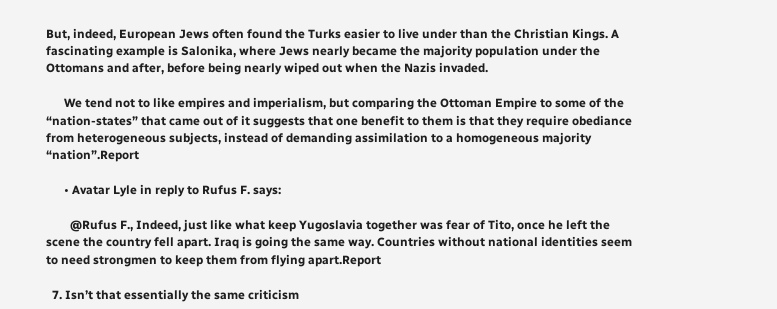But, indeed, European Jews often found the Turks easier to live under than the Christian Kings. A fascinating example is Salonika, where Jews nearly became the majority population under the Ottomans and after, before being nearly wiped out when the Nazis invaded.

      We tend not to like empires and imperialism, but comparing the Ottoman Empire to some of the “nation-states” that came out of it suggests that one benefit to them is that they require obediance from heterogeneous subjects, instead of demanding assimilation to a homogeneous majority “nation”.Report

      • Avatar Lyle in reply to Rufus F. says:

        @Rufus F., Indeed, just like what keep Yugoslavia together was fear of Tito, once he left the scene the country fell apart. Iraq is going the same way. Countries without national identities seem to need strongmen to keep them from flying apart.Report

  7. Isn’t that essentially the same criticism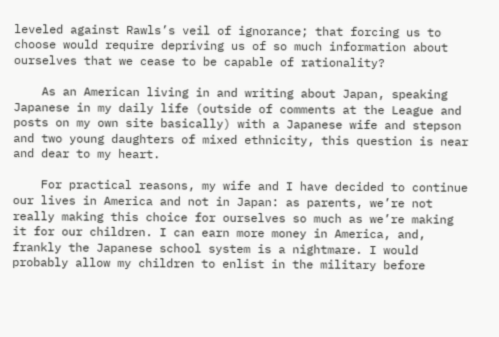leveled against Rawls’s veil of ignorance; that forcing us to choose would require depriving us of so much information about ourselves that we cease to be capable of rationality?

    As an American living in and writing about Japan, speaking Japanese in my daily life (outside of comments at the League and posts on my own site basically) with a Japanese wife and stepson and two young daughters of mixed ethnicity, this question is near and dear to my heart.

    For practical reasons, my wife and I have decided to continue our lives in America and not in Japan: as parents, we’re not really making this choice for ourselves so much as we’re making it for our children. I can earn more money in America, and, frankly the Japanese school system is a nightmare. I would probably allow my children to enlist in the military before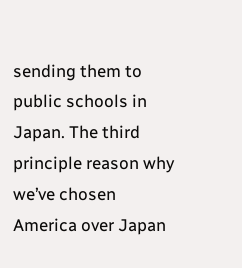sending them to public schools in Japan. The third principle reason why we’ve chosen America over Japan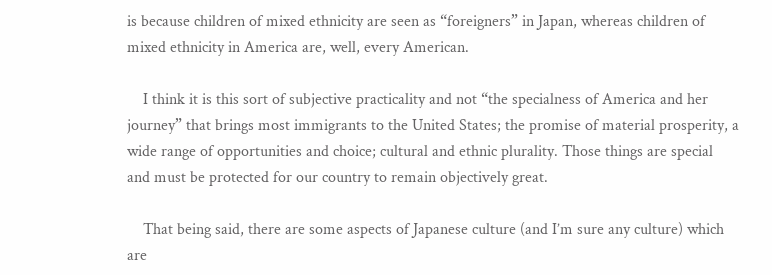is because children of mixed ethnicity are seen as “foreigners” in Japan, whereas children of mixed ethnicity in America are, well, every American.

    I think it is this sort of subjective practicality and not “the specialness of America and her journey” that brings most immigrants to the United States; the promise of material prosperity, a wide range of opportunities and choice; cultural and ethnic plurality. Those things are special and must be protected for our country to remain objectively great.

    That being said, there are some aspects of Japanese culture (and I’m sure any culture) which are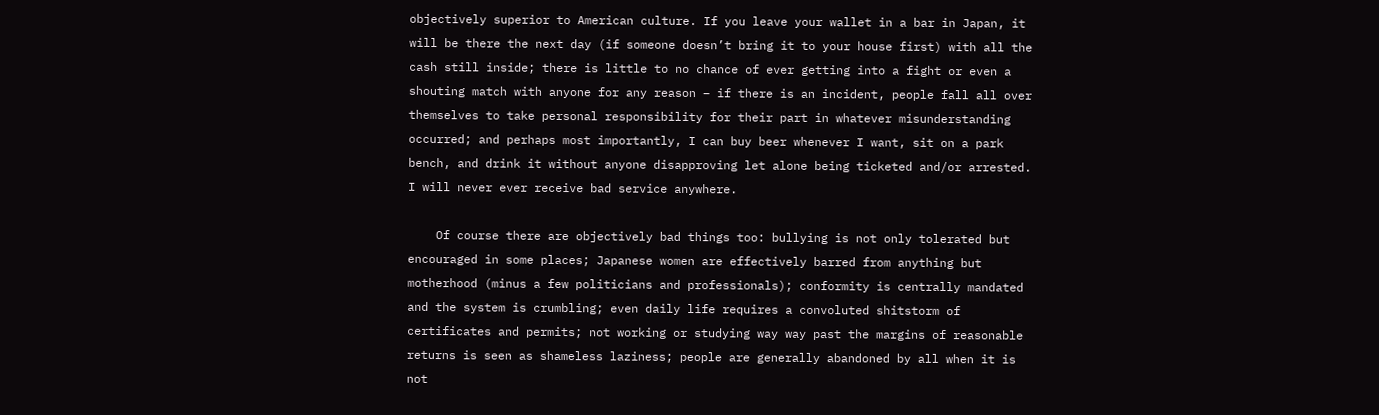objectively superior to American culture. If you leave your wallet in a bar in Japan, it will be there the next day (if someone doesn’t bring it to your house first) with all the cash still inside; there is little to no chance of ever getting into a fight or even a shouting match with anyone for any reason – if there is an incident, people fall all over themselves to take personal responsibility for their part in whatever misunderstanding occurred; and perhaps most importantly, I can buy beer whenever I want, sit on a park bench, and drink it without anyone disapproving let alone being ticketed and/or arrested. I will never ever receive bad service anywhere.

    Of course there are objectively bad things too: bullying is not only tolerated but encouraged in some places; Japanese women are effectively barred from anything but motherhood (minus a few politicians and professionals); conformity is centrally mandated and the system is crumbling; even daily life requires a convoluted shitstorm of certificates and permits; not working or studying way way past the margins of reasonable returns is seen as shameless laziness; people are generally abandoned by all when it is not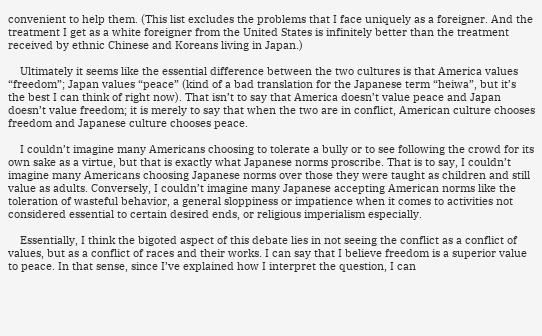convenient to help them. (This list excludes the problems that I face uniquely as a foreigner. And the treatment I get as a white foreigner from the United States is infinitely better than the treatment received by ethnic Chinese and Koreans living in Japan.)

    Ultimately it seems like the essential difference between the two cultures is that America values “freedom”; Japan values “peace” (kind of a bad translation for the Japanese term “heiwa”, but it’s the best I can think of right now). That isn’t to say that America doesn’t value peace and Japan doesn’t value freedom; it is merely to say that when the two are in conflict, American culture chooses freedom and Japanese culture chooses peace.

    I couldn’t imagine many Americans choosing to tolerate a bully or to see following the crowd for its own sake as a virtue, but that is exactly what Japanese norms proscribe. That is to say, I couldn’t imagine many Americans choosing Japanese norms over those they were taught as children and still value as adults. Conversely, I couldn’t imagine many Japanese accepting American norms like the toleration of wasteful behavior, a general sloppiness or impatience when it comes to activities not considered essential to certain desired ends, or religious imperialism especially.

    Essentially, I think the bigoted aspect of this debate lies in not seeing the conflict as a conflict of values, but as a conflict of races and their works. I can say that I believe freedom is a superior value to peace. In that sense, since I’ve explained how I interpret the question, I can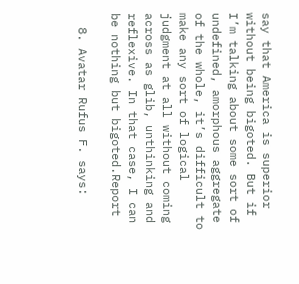say that America is superior without being bigoted. But if I’m talking about some sort of undefined, amorphous aggregate of the whole, it’s difficult to make any sort of logical judgment at all without coming across as glib, unthinking and reflexive. In that case, I can be nothing but bigoted.Report

  8. Avatar Rufus F. says: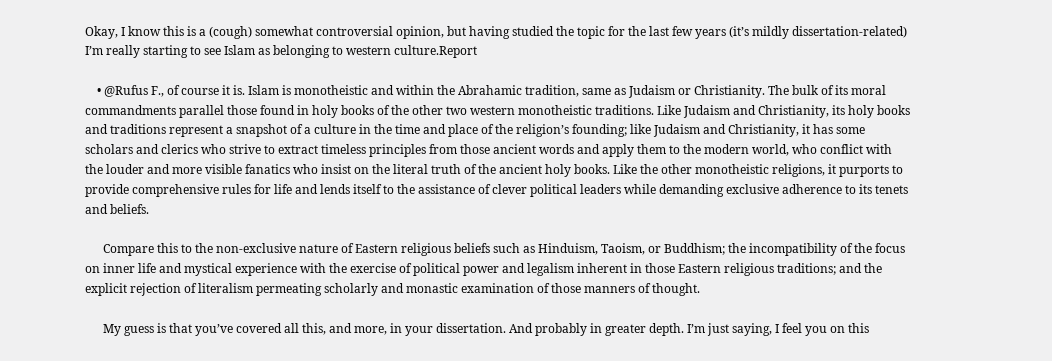Okay, I know this is a (cough) somewhat controversial opinion, but having studied the topic for the last few years (it’s mildly dissertation-related) I’m really starting to see Islam as belonging to western culture.Report

    • @Rufus F., of course it is. Islam is monotheistic and within the Abrahamic tradition, same as Judaism or Christianity. The bulk of its moral commandments parallel those found in holy books of the other two western monotheistic traditions. Like Judaism and Christianity, its holy books and traditions represent a snapshot of a culture in the time and place of the religion’s founding; like Judaism and Christianity, it has some scholars and clerics who strive to extract timeless principles from those ancient words and apply them to the modern world, who conflict with the louder and more visible fanatics who insist on the literal truth of the ancient holy books. Like the other monotheistic religions, it purports to provide comprehensive rules for life and lends itself to the assistance of clever political leaders while demanding exclusive adherence to its tenets and beliefs.

      Compare this to the non-exclusive nature of Eastern religious beliefs such as Hinduism, Taoism, or Buddhism; the incompatibility of the focus on inner life and mystical experience with the exercise of political power and legalism inherent in those Eastern religious traditions; and the explicit rejection of literalism permeating scholarly and monastic examination of those manners of thought.

      My guess is that you’ve covered all this, and more, in your dissertation. And probably in greater depth. I’m just saying, I feel you on this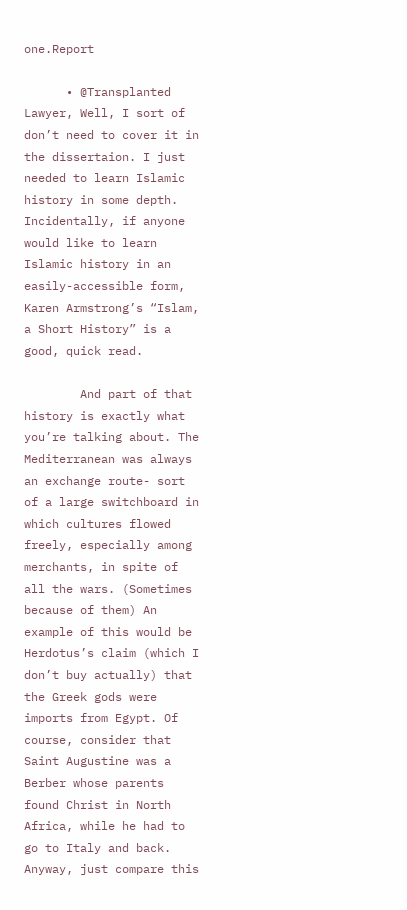one.Report

      • @Transplanted Lawyer, Well, I sort of don’t need to cover it in the dissertaion. I just needed to learn Islamic history in some depth. Incidentally, if anyone would like to learn Islamic history in an easily-accessible form, Karen Armstrong’s “Islam, a Short History” is a good, quick read.

        And part of that history is exactly what you’re talking about. The Mediterranean was always an exchange route- sort of a large switchboard in which cultures flowed freely, especially among merchants, in spite of all the wars. (Sometimes because of them) An example of this would be Herdotus’s claim (which I don’t buy actually) that the Greek gods were imports from Egypt. Of course, consider that Saint Augustine was a Berber whose parents found Christ in North Africa, while he had to go to Italy and back. Anyway, just compare this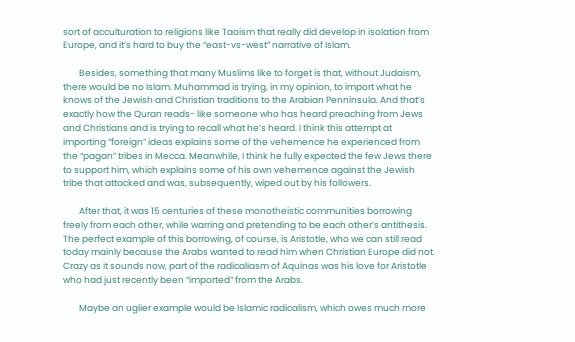sort of acculturation to religions like Taoism that really did develop in isolation from Europe, and it’s hard to buy the “east-vs-west” narrative of Islam.

        Besides, something that many Muslims like to forget is that, without Judaism, there would be no Islam. Muhammad is trying, in my opinion, to import what he knows of the Jewish and Christian traditions to the Arabian Penninsula. And that’s exactly how the Quran reads- like someone who has heard preaching from Jews and Christians and is trying to recall what he’s heard. I think this attempt at importing “foreign” ideas explains some of the vehemence he experienced from the “pagan” tribes in Mecca. Meanwhile, I think he fully expected the few Jews there to support him, which explains some of his own vehemence against the Jewish tribe that attacked and was, subsequently, wiped out by his followers.

        After that, it was 15 centuries of these monotheistic communities borrowing freely from each other, while warring and pretending to be each other’s antithesis. The perfect example of this borrowing, of course, is Aristotle, who we can still read today mainly because the Arabs wanted to read him when Christian Europe did not. Crazy as it sounds now, part of the radicaliasm of Aquinas was his love for Aristotle who had just recently been “imported” from the Arabs.

        Maybe an uglier example would be Islamic radicalism, which owes much more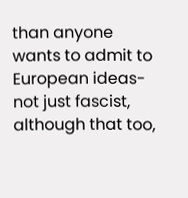than anyone wants to admit to European ideas- not just fascist, although that too,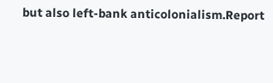but also left-bank anticolonialism.Report